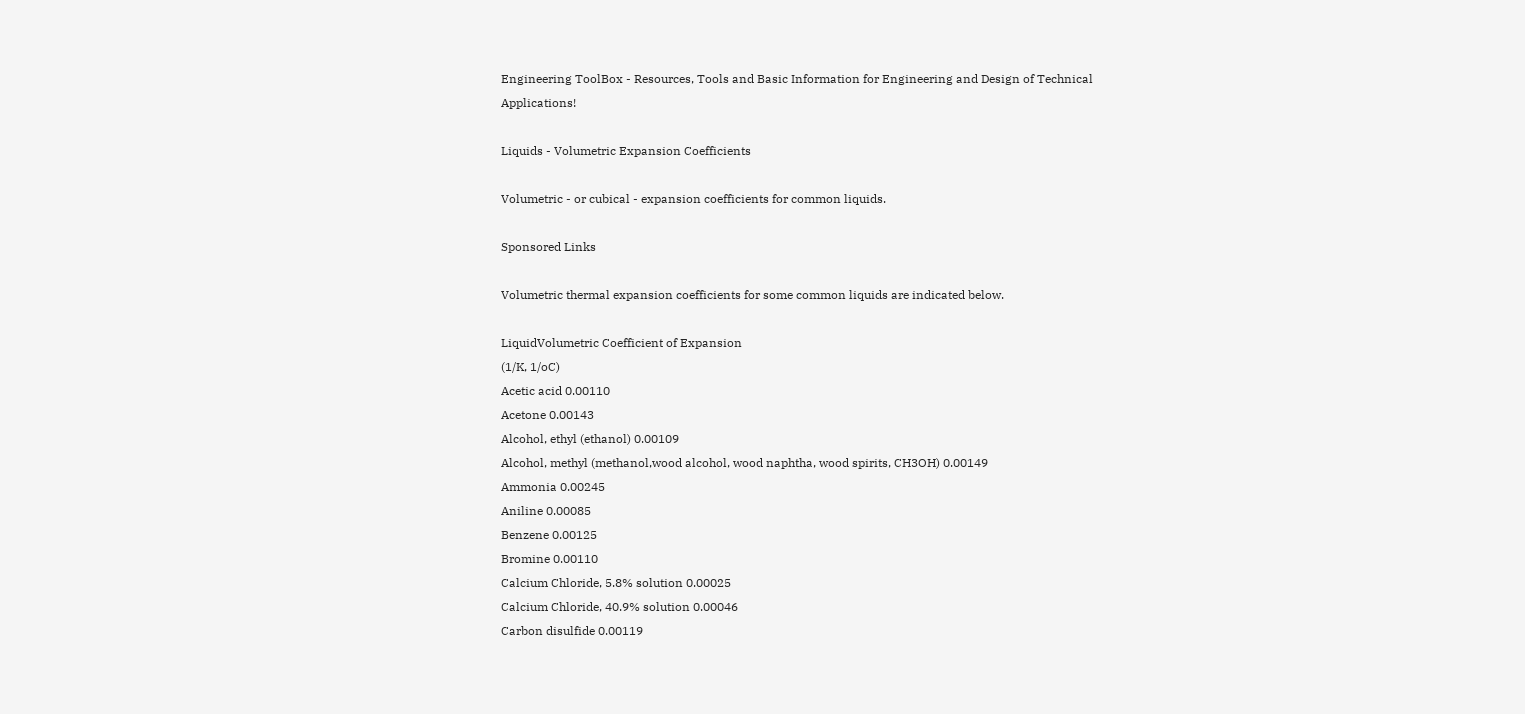Engineering ToolBox - Resources, Tools and Basic Information for Engineering and Design of Technical Applications!

Liquids - Volumetric Expansion Coefficients

Volumetric - or cubical - expansion coefficients for common liquids.

Sponsored Links

Volumetric thermal expansion coefficients for some common liquids are indicated below.

LiquidVolumetric Coefficient of Expansion
(1/K, 1/oC)
Acetic acid 0.00110
Acetone 0.00143
Alcohol, ethyl (ethanol) 0.00109
Alcohol, methyl (methanol,wood alcohol, wood naphtha, wood spirits, CH3OH) 0.00149
Ammonia 0.00245
Aniline 0.00085
Benzene 0.00125
Bromine 0.00110
Calcium Chloride, 5.8% solution 0.00025
Calcium Chloride, 40.9% solution 0.00046
Carbon disulfide 0.00119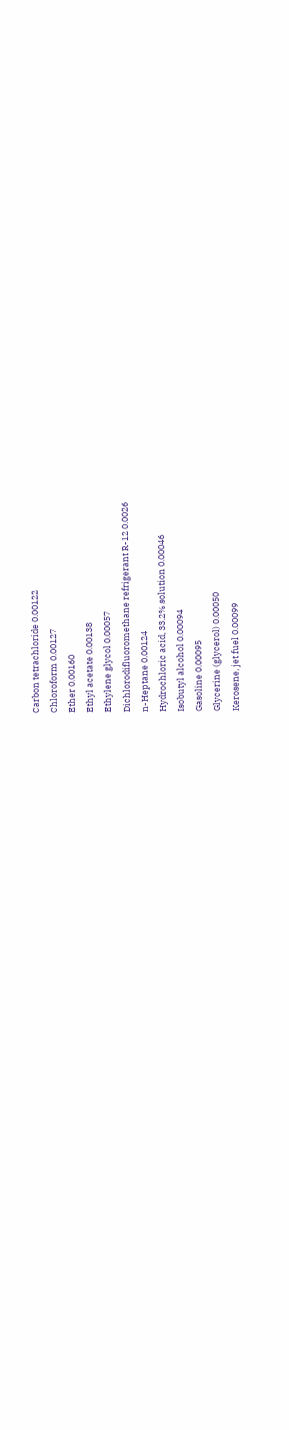Carbon tetrachloride 0.00122
Chloroform 0.00127
Ether 0.00160
Ethyl acetate 0.00138
Ethylene glycol 0.00057
Dichlorodifluoromethane refrigerant R-12 0.0026
n-Heptane 0.00124
Hydrochloric acid, 33.2% solution 0.00046
Isobutyl alcohol 0.00094
Gasoline 0.00095
Glycerine (glycerol) 0.00050
Kerosene, jet fuel 0.00099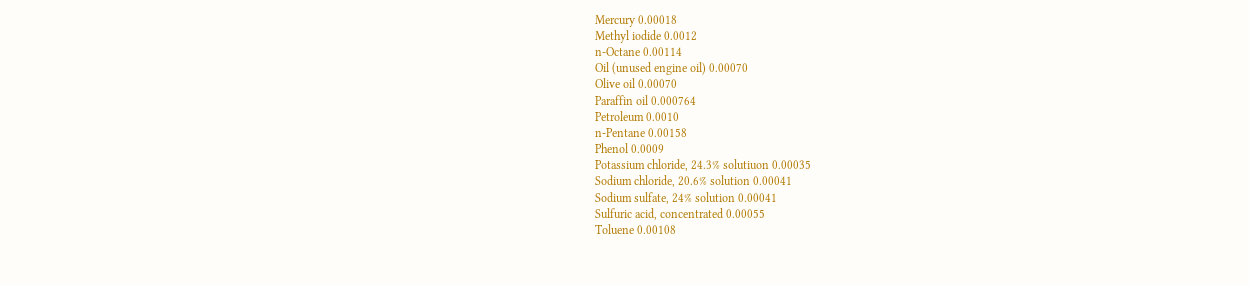Mercury 0.00018
Methyl iodide 0.0012
n-Octane 0.00114
Oil (unused engine oil) 0.00070
Olive oil 0.00070
Paraffin oil 0.000764
Petroleum 0.0010
n-Pentane 0.00158
Phenol 0.0009
Potassium chloride, 24.3% solutiuon 0.00035
Sodium chloride, 20.6% solution 0.00041
Sodium sulfate, 24% solution 0.00041
Sulfuric acid, concentrated 0.00055
Toluene 0.00108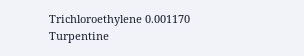Trichloroethylene 0.001170
Turpentine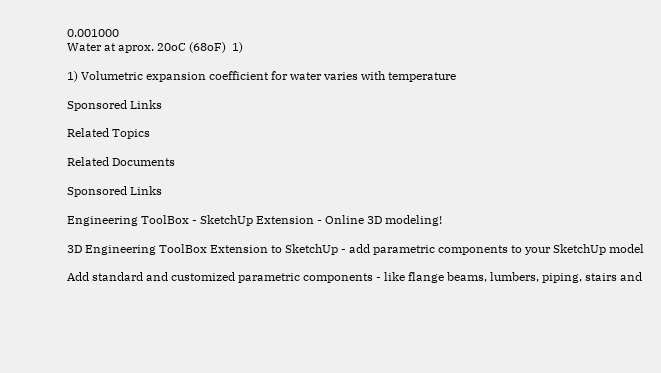0.001000
Water at aprox. 20oC (68oF)  1)

1) Volumetric expansion coefficient for water varies with temperature

Sponsored Links

Related Topics

Related Documents

Sponsored Links

Engineering ToolBox - SketchUp Extension - Online 3D modeling!

3D Engineering ToolBox Extension to SketchUp - add parametric components to your SketchUp model

Add standard and customized parametric components - like flange beams, lumbers, piping, stairs and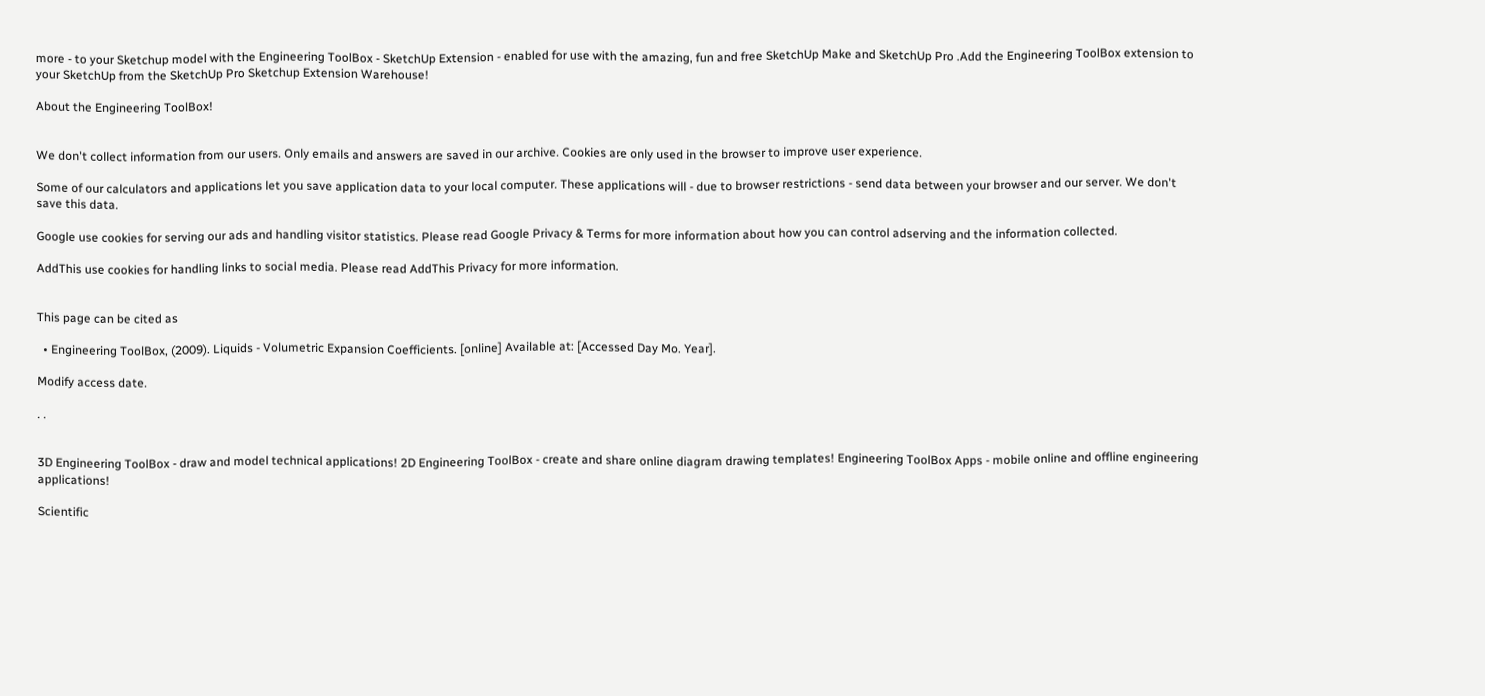more - to your Sketchup model with the Engineering ToolBox - SketchUp Extension - enabled for use with the amazing, fun and free SketchUp Make and SketchUp Pro .Add the Engineering ToolBox extension to your SketchUp from the SketchUp Pro Sketchup Extension Warehouse!

About the Engineering ToolBox!


We don't collect information from our users. Only emails and answers are saved in our archive. Cookies are only used in the browser to improve user experience.

Some of our calculators and applications let you save application data to your local computer. These applications will - due to browser restrictions - send data between your browser and our server. We don't save this data.

Google use cookies for serving our ads and handling visitor statistics. Please read Google Privacy & Terms for more information about how you can control adserving and the information collected.

AddThis use cookies for handling links to social media. Please read AddThis Privacy for more information.


This page can be cited as

  • Engineering ToolBox, (2009). Liquids - Volumetric Expansion Coefficients. [online] Available at: [Accessed Day Mo. Year].

Modify access date.

. .


3D Engineering ToolBox - draw and model technical applications! 2D Engineering ToolBox - create and share online diagram drawing templates! Engineering ToolBox Apps - mobile online and offline engineering applications!

Scientific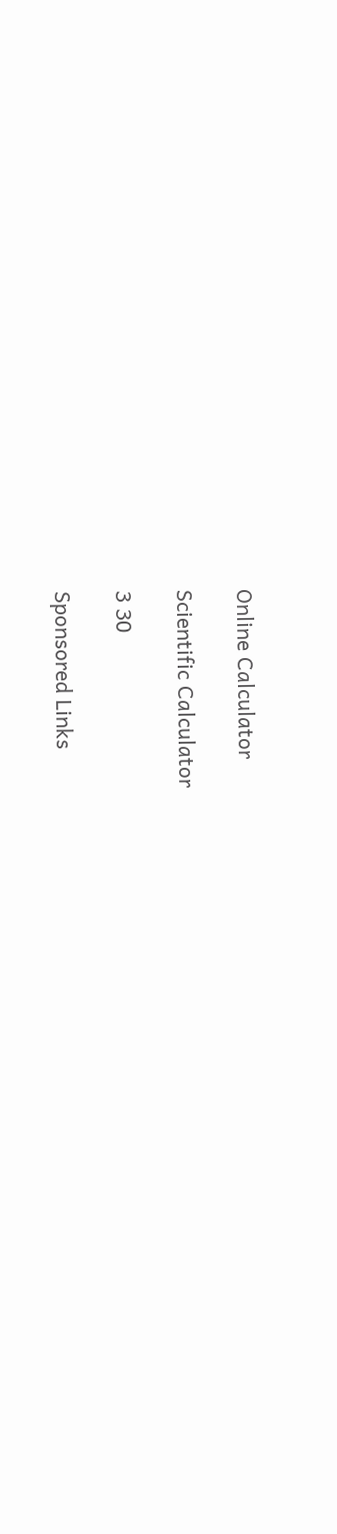Online Calculator

Scientific Calculator

3 30

Sponsored Links